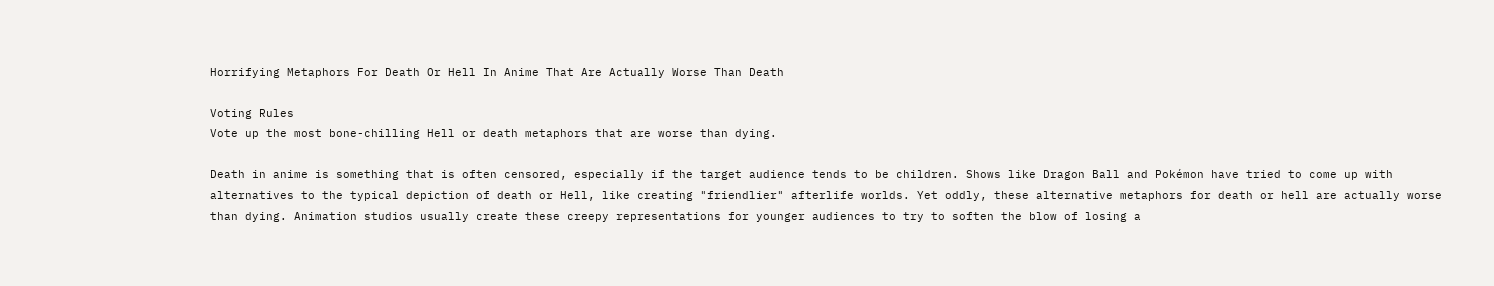Horrifying Metaphors For Death Or Hell In Anime That Are Actually Worse Than Death

Voting Rules
Vote up the most bone-chilling Hell or death metaphors that are worse than dying.

Death in anime is something that is often censored, especially if the target audience tends to be children. Shows like Dragon Ball and Pokémon have tried to come up with alternatives to the typical depiction of death or Hell, like creating "friendlier" afterlife worlds. Yet oddly, these alternative metaphors for death or hell are actually worse than dying. Animation studios usually create these creepy representations for younger audiences to try to soften the blow of losing a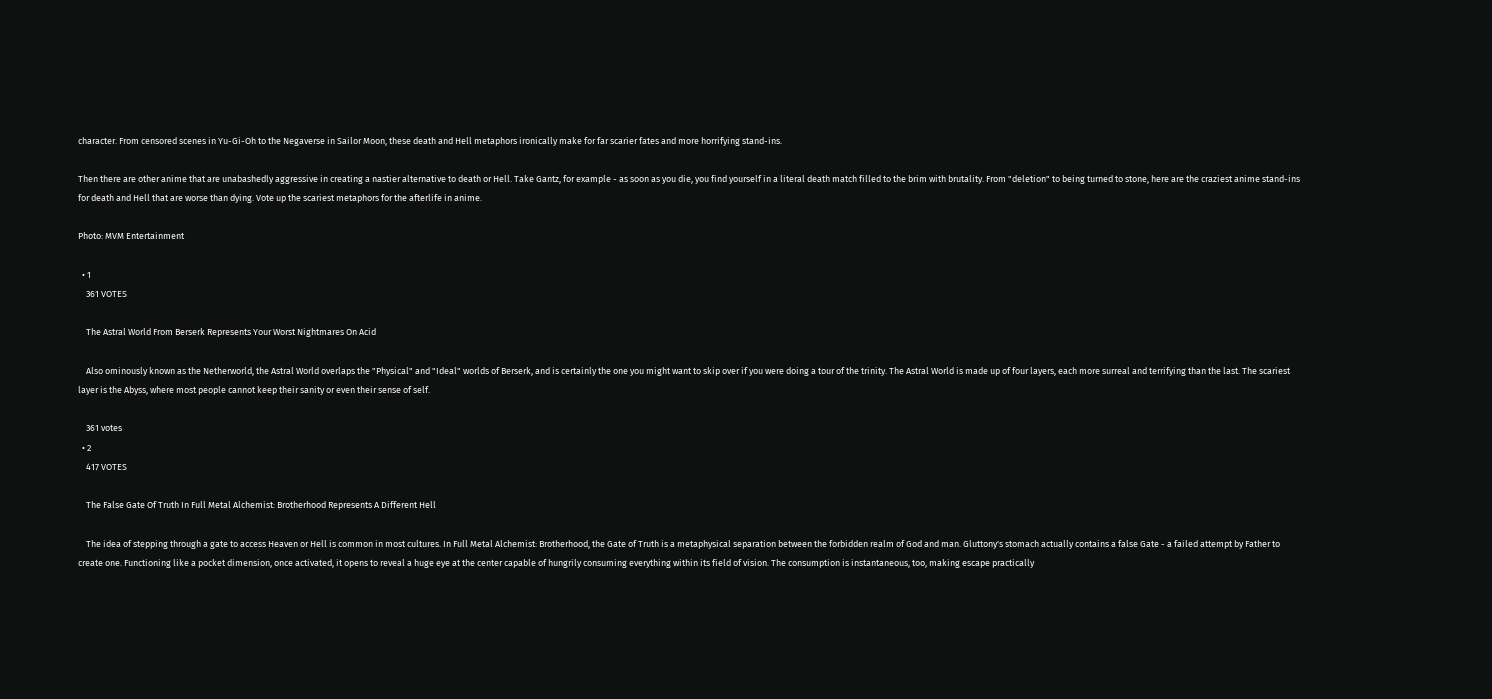character. From censored scenes in Yu-Gi-Oh to the Negaverse in Sailor Moon, these death and Hell metaphors ironically make for far scarier fates and more horrifying stand-ins.

Then there are other anime that are unabashedly aggressive in creating a nastier alternative to death or Hell. Take Gantz, for example - as soon as you die, you find yourself in a literal death match filled to the brim with brutality. From "deletion" to being turned to stone, here are the craziest anime stand-ins for death and Hell that are worse than dying. Vote up the scariest metaphors for the afterlife in anime.

Photo: MVM Entertainment

  • 1
    361 VOTES

    The Astral World From Berserk Represents Your Worst Nightmares On Acid

    Also ominously known as the Netherworld, the Astral World overlaps the "Physical" and "Ideal" worlds of Berserk, and is certainly the one you might want to skip over if you were doing a tour of the trinity. The Astral World is made up of four layers, each more surreal and terrifying than the last. The scariest layer is the Abyss, where most people cannot keep their sanity or even their sense of self.

    361 votes
  • 2
    417 VOTES

    The False Gate Of Truth In Full Metal Alchemist: Brotherhood Represents A Different Hell

    The idea of stepping through a gate to access Heaven or Hell is common in most cultures. In Full Metal Alchemist: Brotherhood, the Gate of Truth is a metaphysical separation between the forbidden realm of God and man. Gluttony's stomach actually contains a false Gate - a failed attempt by Father to create one. Functioning like a pocket dimension, once activated, it opens to reveal a huge eye at the center capable of hungrily consuming everything within its field of vision. The consumption is instantaneous, too, making escape practically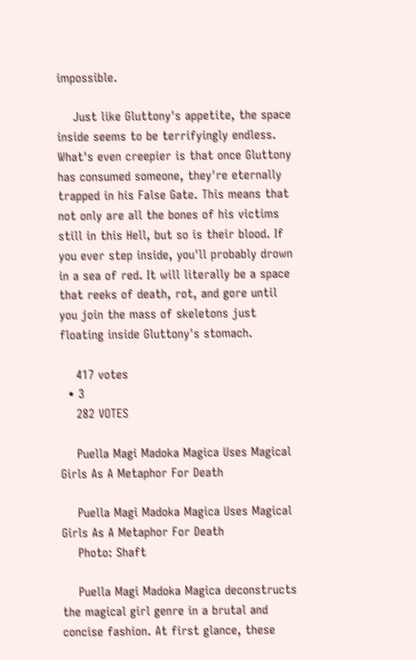impossible.

    Just like Gluttony's appetite, the space inside seems to be terrifyingly endless. What's even creepier is that once Gluttony has consumed someone, they're eternally trapped in his False Gate. This means that not only are all the bones of his victims still in this Hell, but so is their blood. If you ever step inside, you'll probably drown in a sea of red. It will literally be a space that reeks of death, rot, and gore until you join the mass of skeletons just floating inside Gluttony's stomach.

    417 votes
  • 3
    282 VOTES

    Puella Magi Madoka Magica Uses Magical Girls As A Metaphor For Death

    Puella Magi Madoka Magica Uses Magical Girls As A Metaphor For Death
    Photo: Shaft

    Puella Magi Madoka Magica deconstructs the magical girl genre in a brutal and concise fashion. At first glance, these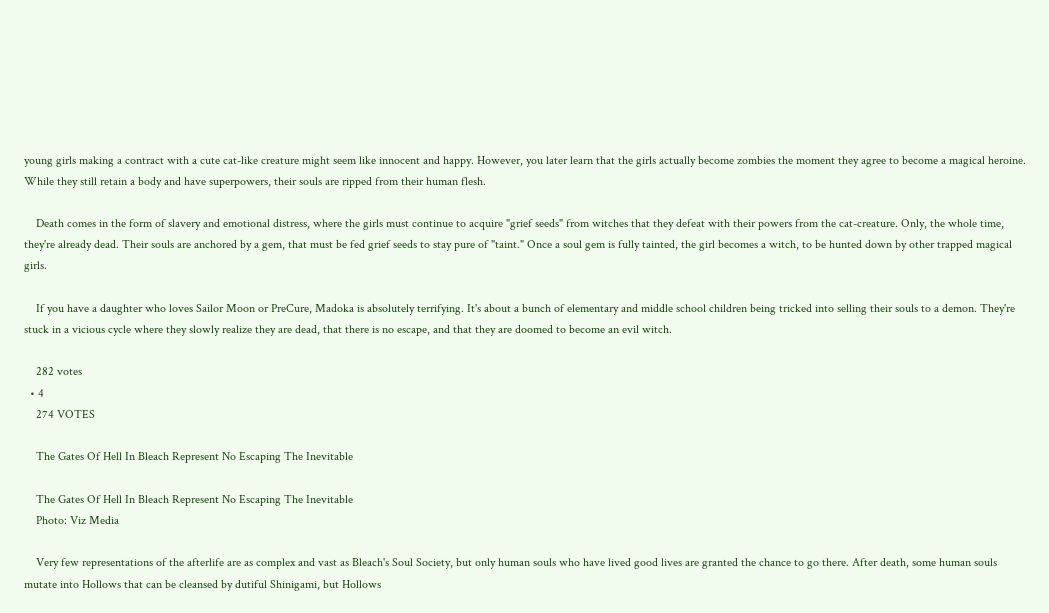young girls making a contract with a cute cat-like creature might seem like innocent and happy. However, you later learn that the girls actually become zombies the moment they agree to become a magical heroine. While they still retain a body and have superpowers, their souls are ripped from their human flesh.

    Death comes in the form of slavery and emotional distress, where the girls must continue to acquire "grief seeds" from witches that they defeat with their powers from the cat-creature. Only, the whole time, they're already dead. Their souls are anchored by a gem, that must be fed grief seeds to stay pure of "taint." Once a soul gem is fully tainted, the girl becomes a witch, to be hunted down by other trapped magical girls.

    If you have a daughter who loves Sailor Moon or PreCure, Madoka is absolutely terrifying. It's about a bunch of elementary and middle school children being tricked into selling their souls to a demon. They're stuck in a vicious cycle where they slowly realize they are dead, that there is no escape, and that they are doomed to become an evil witch.

    282 votes
  • 4
    274 VOTES

    The Gates Of Hell In Bleach Represent No Escaping The Inevitable

    The Gates Of Hell In Bleach Represent No Escaping The Inevitable
    Photo: Viz Media

    Very few representations of the afterlife are as complex and vast as Bleach's Soul Society, but only human souls who have lived good lives are granted the chance to go there. After death, some human souls mutate into Hollows that can be cleansed by dutiful Shinigami, but Hollows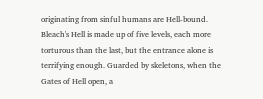originating from sinful humans are Hell-bound. Bleach's Hell is made up of five levels, each more torturous than the last, but the entrance alone is terrifying enough. Guarded by skeletons, when the Gates of Hell open, a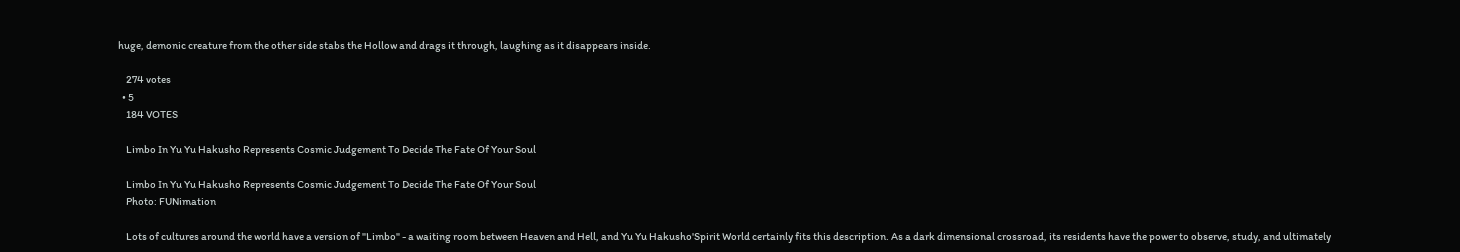huge, demonic creature from the other side stabs the Hollow and drags it through, laughing as it disappears inside.

    274 votes
  • 5
    184 VOTES

    Limbo In Yu Yu Hakusho Represents Cosmic Judgement To Decide The Fate Of Your Soul

    Limbo In Yu Yu Hakusho Represents Cosmic Judgement To Decide The Fate Of Your Soul
    Photo: FUNimation

    Lots of cultures around the world have a version of "Limbo" - a waiting room between Heaven and Hell, and Yu Yu Hakusho'Spirit World certainly fits this description. As a dark dimensional crossroad, its residents have the power to observe, study, and ultimately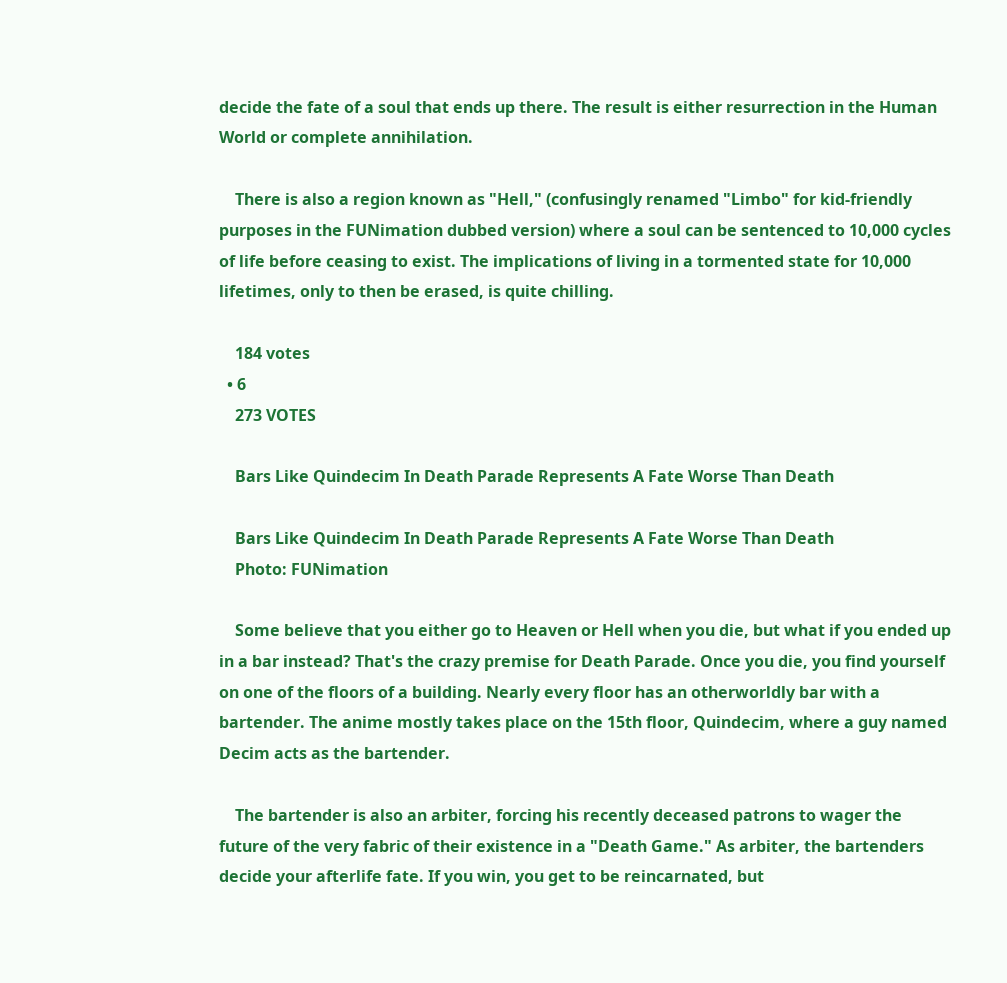decide the fate of a soul that ends up there. The result is either resurrection in the Human World or complete annihilation.

    There is also a region known as "Hell," (confusingly renamed "Limbo" for kid-friendly purposes in the FUNimation dubbed version) where a soul can be sentenced to 10,000 cycles of life before ceasing to exist. The implications of living in a tormented state for 10,000 lifetimes, only to then be erased, is quite chilling.

    184 votes
  • 6
    273 VOTES

    Bars Like Quindecim In Death Parade Represents A Fate Worse Than Death

    Bars Like Quindecim In Death Parade Represents A Fate Worse Than Death
    Photo: FUNimation

    Some believe that you either go to Heaven or Hell when you die, but what if you ended up in a bar instead? That's the crazy premise for Death Parade. Once you die, you find yourself on one of the floors of a building. Nearly every floor has an otherworldly bar with a bartender. The anime mostly takes place on the 15th floor, Quindecim, where a guy named Decim acts as the bartender.

    The bartender is also an arbiter, forcing his recently deceased patrons to wager the future of the very fabric of their existence in a "Death Game." As arbiter, the bartenders decide your afterlife fate. If you win, you get to be reincarnated, but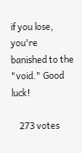if you lose, you're banished to the "void." Good luck!

    273 votes